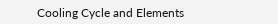Cooling Cycle and Elements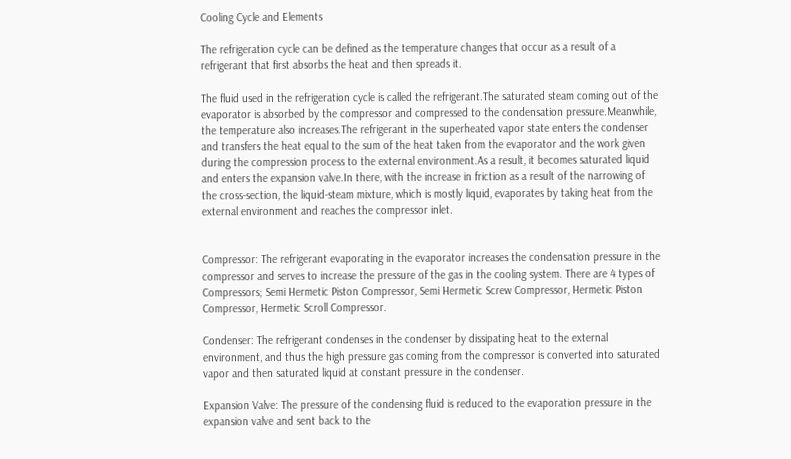Cooling Cycle and Elements

The refrigeration cycle can be defined as the temperature changes that occur as a result of a refrigerant that first absorbs the heat and then spreads it.

The fluid used in the refrigeration cycle is called the refrigerant.The saturated steam coming out of the evaporator is absorbed by the compressor and compressed to the condensation pressure.Meanwhile, the temperature also increases.The refrigerant in the superheated vapor state enters the condenser and transfers the heat equal to the sum of the heat taken from the evaporator and the work given during the compression process to the external environment.As a result, it becomes saturated liquid and enters the expansion valve.In there, with the increase in friction as a result of the narrowing of the cross-section, the liquid-steam mixture, which is mostly liquid, evaporates by taking heat from the external environment and reaches the compressor inlet.


Compressor: The refrigerant evaporating in the evaporator increases the condensation pressure in the compressor and serves to increase the pressure of the gas in the cooling system. There are 4 types of Compressors; Semi Hermetic Piston Compressor, Semi Hermetic Screw Compressor, Hermetic Piston Compressor, Hermetic Scroll Compressor.

Condenser: The refrigerant condenses in the condenser by dissipating heat to the external environment, and thus the high pressure gas coming from the compressor is converted into saturated vapor and then saturated liquid at constant pressure in the condenser.

Expansion Valve: The pressure of the condensing fluid is reduced to the evaporation pressure in the expansion valve and sent back to the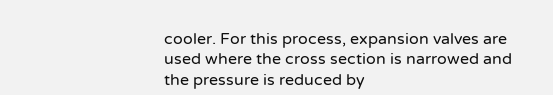cooler. For this process, expansion valves are used where the cross section is narrowed and the pressure is reduced by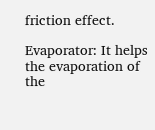friction effect.

Evaporator: It helps the evaporation of the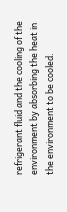refrigerant fluid and the cooling of the environment by absorbing the heat in the environment to be cooled.